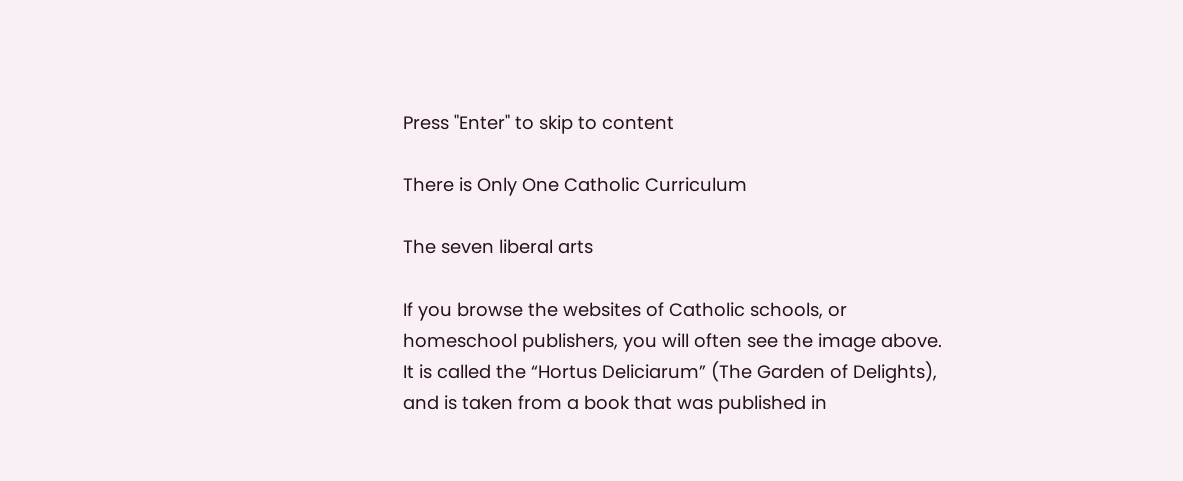Press "Enter" to skip to content

There is Only One Catholic Curriculum

The seven liberal arts

If you browse the websites of Catholic schools, or homeschool publishers, you will often see the image above.  It is called the “Hortus Deliciarum” (The Garden of Delights), and is taken from a book that was published in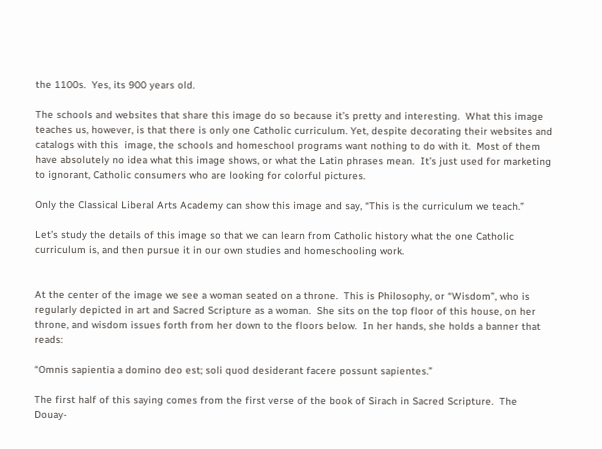the 1100s.  Yes, its 900 years old.

The schools and websites that share this image do so because it’s pretty and interesting.  What this image teaches us, however, is that there is only one Catholic curriculum. Yet, despite decorating their websites and catalogs with this  image, the schools and homeschool programs want nothing to do with it.  Most of them have absolutely no idea what this image shows, or what the Latin phrases mean.  It’s just used for marketing to ignorant, Catholic consumers who are looking for colorful pictures.

Only the Classical Liberal Arts Academy can show this image and say, “This is the curriculum we teach.”

Let’s study the details of this image so that we can learn from Catholic history what the one Catholic curriculum is, and then pursue it in our own studies and homeschooling work.


At the center of the image we see a woman seated on a throne.  This is Philosophy, or “Wisdom”, who is regularly depicted in art and Sacred Scripture as a woman.  She sits on the top floor of this house, on her throne, and wisdom issues forth from her down to the floors below.  In her hands, she holds a banner that reads:

“Omnis sapientia a domino deo est; soli quod desiderant facere possunt sapientes.”

The first half of this saying comes from the first verse of the book of Sirach in Sacred Scripture.  The Douay-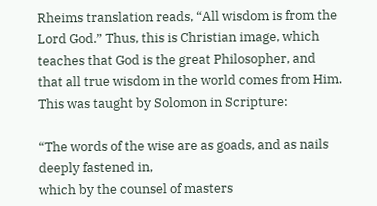Rheims translation reads, “All wisdom is from the Lord God.” Thus, this is Christian image, which teaches that God is the great Philosopher, and that all true wisdom in the world comes from Him.  This was taught by Solomon in Scripture:

“The words of the wise are as goads, and as nails deeply fastened in,
which by the counsel of masters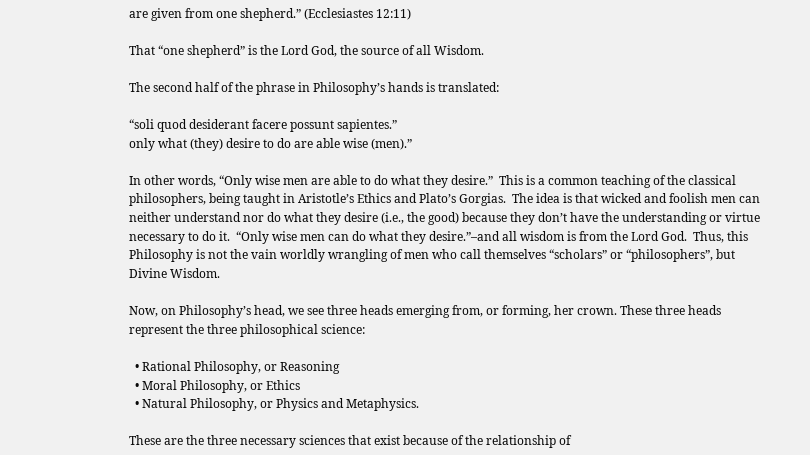are given from one shepherd.” (Ecclesiastes 12:11)

That “one shepherd” is the Lord God, the source of all Wisdom.

The second half of the phrase in Philosophy’s hands is translated:

“soli quod desiderant facere possunt sapientes.”
only what (they) desire to do are able wise (men).”

In other words, “Only wise men are able to do what they desire.”  This is a common teaching of the classical philosophers, being taught in Aristotle’s Ethics and Plato’s Gorgias.  The idea is that wicked and foolish men can neither understand nor do what they desire (i.e., the good) because they don’t have the understanding or virtue necessary to do it.  “Only wise men can do what they desire.”–and all wisdom is from the Lord God.  Thus, this Philosophy is not the vain worldly wrangling of men who call themselves “scholars” or “philosophers”, but Divine Wisdom.

Now, on Philosophy’s head, we see three heads emerging from, or forming, her crown. These three heads represent the three philosophical science:

  • Rational Philosophy, or Reasoning
  • Moral Philosophy, or Ethics
  • Natural Philosophy, or Physics and Metaphysics.

These are the three necessary sciences that exist because of the relationship of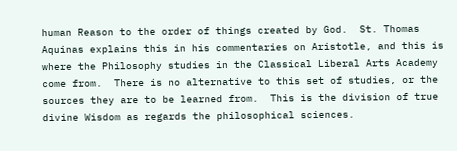human Reason to the order of things created by God.  St. Thomas Aquinas explains this in his commentaries on Aristotle, and this is where the Philosophy studies in the Classical Liberal Arts Academy come from.  There is no alternative to this set of studies, or the sources they are to be learned from.  This is the division of true divine Wisdom as regards the philosophical sciences.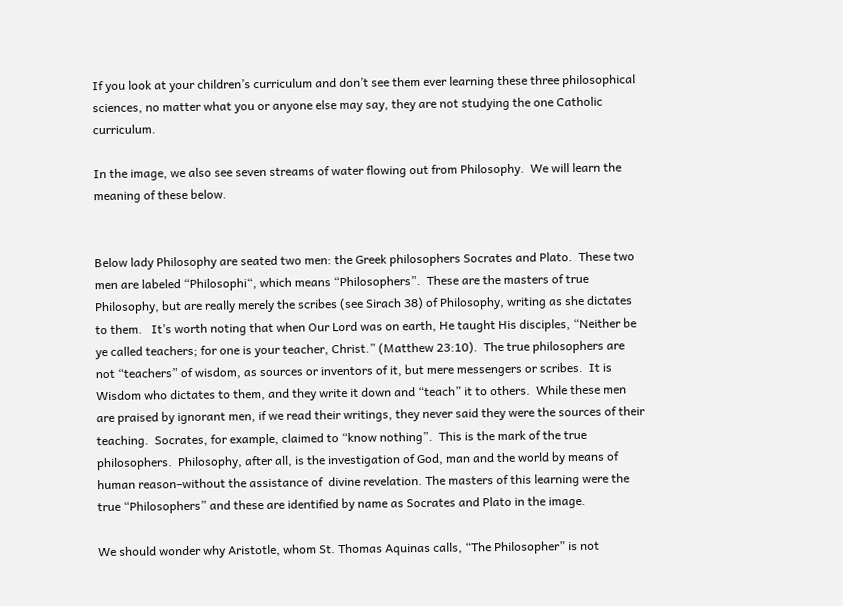If you look at your children’s curriculum and don’t see them ever learning these three philosophical sciences, no matter what you or anyone else may say, they are not studying the one Catholic curriculum.

In the image, we also see seven streams of water flowing out from Philosophy.  We will learn the meaning of these below.


Below lady Philosophy are seated two men: the Greek philosophers Socrates and Plato.  These two men are labeled “Philosophi“, which means “Philosophers”.  These are the masters of true Philosophy, but are really merely the scribes (see Sirach 38) of Philosophy, writing as she dictates to them.   It’s worth noting that when Our Lord was on earth, He taught His disciples, “Neither be ye called teachers; for one is your teacher, Christ.” (Matthew 23:10).  The true philosophers are not “teachers” of wisdom, as sources or inventors of it, but mere messengers or scribes.  It is Wisdom who dictates to them, and they write it down and “teach” it to others.  While these men are praised by ignorant men, if we read their writings, they never said they were the sources of their teaching.  Socrates, for example, claimed to “know nothing”.  This is the mark of the true philosophers.  Philosophy, after all, is the investigation of God, man and the world by means of human reason–without the assistance of  divine revelation. The masters of this learning were the true “Philosophers” and these are identified by name as Socrates and Plato in the image.

We should wonder why Aristotle, whom St. Thomas Aquinas calls, “The Philosopher” is not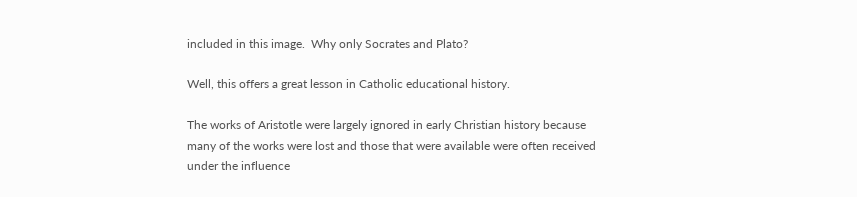included in this image.  Why only Socrates and Plato?

Well, this offers a great lesson in Catholic educational history.

The works of Aristotle were largely ignored in early Christian history because many of the works were lost and those that were available were often received under the influence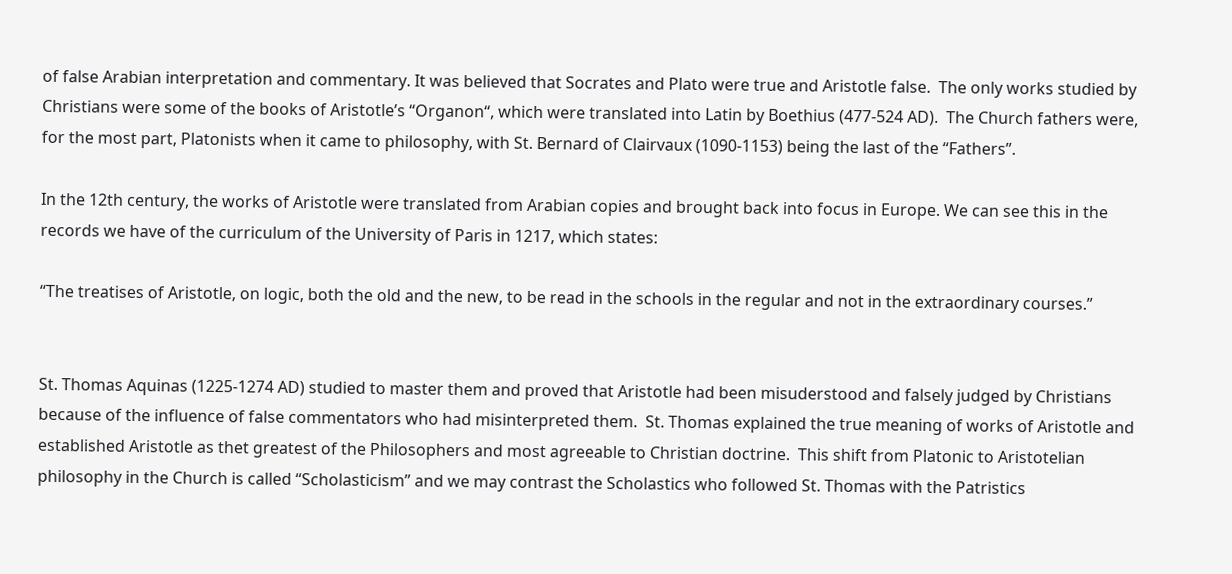of false Arabian interpretation and commentary. It was believed that Socrates and Plato were true and Aristotle false.  The only works studied by Christians were some of the books of Aristotle’s “Organon“, which were translated into Latin by Boethius (477-524 AD).  The Church fathers were, for the most part, Platonists when it came to philosophy, with St. Bernard of Clairvaux (1090-1153) being the last of the “Fathers”.

In the 12th century, the works of Aristotle were translated from Arabian copies and brought back into focus in Europe. We can see this in the records we have of the curriculum of the University of Paris in 1217, which states:

“The treatises of Aristotle, on logic, both the old and the new, to be read in the schools in the regular and not in the extraordinary courses.”


St. Thomas Aquinas (1225-1274 AD) studied to master them and proved that Aristotle had been misuderstood and falsely judged by Christians because of the influence of false commentators who had misinterpreted them.  St. Thomas explained the true meaning of works of Aristotle and established Aristotle as thet greatest of the Philosophers and most agreeable to Christian doctrine.  This shift from Platonic to Aristotelian philosophy in the Church is called “Scholasticism” and we may contrast the Scholastics who followed St. Thomas with the Patristics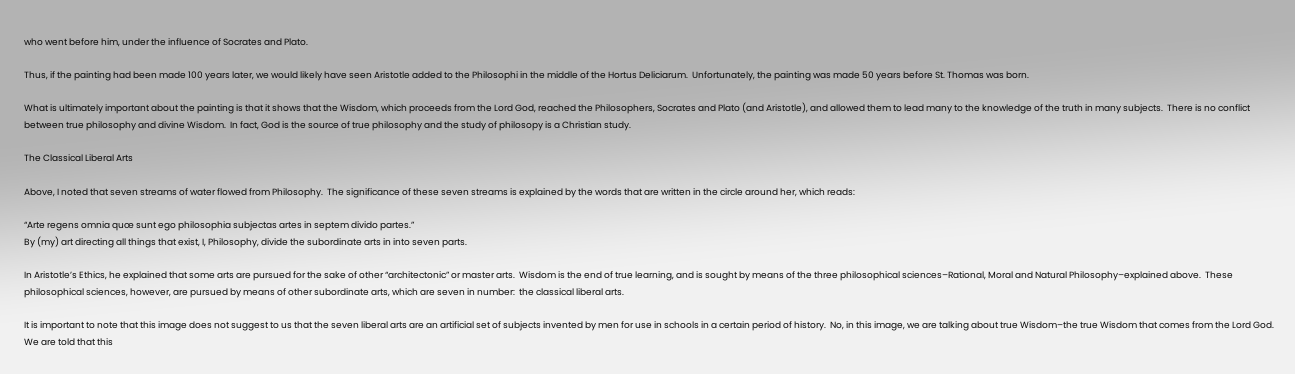who went before him, under the influence of Socrates and Plato.

Thus, if the painting had been made 100 years later, we would likely have seen Aristotle added to the Philosophi in the middle of the Hortus Deliciarum.  Unfortunately, the painting was made 50 years before St. Thomas was born.

What is ultimately important about the painting is that it shows that the Wisdom, which proceeds from the Lord God, reached the Philosophers, Socrates and Plato (and Aristotle), and allowed them to lead many to the knowledge of the truth in many subjects.  There is no conflict between true philosophy and divine Wisdom.  In fact, God is the source of true philosophy and the study of philosopy is a Christian study.

The Classical Liberal Arts

Above, I noted that seven streams of water flowed from Philosophy.  The significance of these seven streams is explained by the words that are written in the circle around her, which reads:

“Arte regens omnia quœ sunt ego philosophia subjectas artes in septem divido partes.”
By (my) art directing all things that exist, I, Philosophy, divide the subordinate arts in into seven parts.

In Aristotle’s Ethics, he explained that some arts are pursued for the sake of other “architectonic” or master arts.  Wisdom is the end of true learning, and is sought by means of the three philosophical sciences–Rational, Moral and Natural Philosophy–explained above.  These philosophical sciences, however, are pursued by means of other subordinate arts, which are seven in number:  the classical liberal arts.

It is important to note that this image does not suggest to us that the seven liberal arts are an artificial set of subjects invented by men for use in schools in a certain period of history.  No, in this image, we are talking about true Wisdom–the true Wisdom that comes from the Lord God.  We are told that this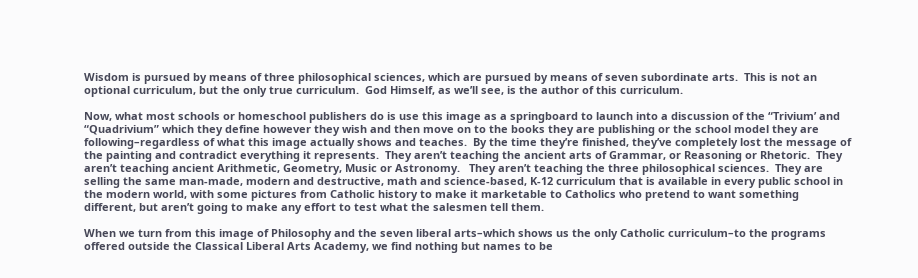Wisdom is pursued by means of three philosophical sciences, which are pursued by means of seven subordinate arts.  This is not an optional curriculum, but the only true curriculum.  God Himself, as we’ll see, is the author of this curriculum.

Now, what most schools or homeschool publishers do is use this image as a springboard to launch into a discussion of the “Trivium’ and “Quadrivium” which they define however they wish and then move on to the books they are publishing or the school model they are following–regardless of what this image actually shows and teaches.  By the time they’re finished, they’ve completely lost the message of the painting and contradict everything it represents.  They aren’t teaching the ancient arts of Grammar, or Reasoning or Rhetoric.  They aren’t teaching ancient Arithmetic, Geometry, Music or Astronomy.   They aren’t teaching the three philosophical sciences.  They are selling the same man-made, modern and destructive, math and science-based, K-12 curriculum that is available in every public school in the modern world, with some pictures from Catholic history to make it marketable to Catholics who pretend to want something different, but aren’t going to make any effort to test what the salesmen tell them.

When we turn from this image of Philosophy and the seven liberal arts–which shows us the only Catholic curriculum–to the programs offered outside the Classical Liberal Arts Academy, we find nothing but names to be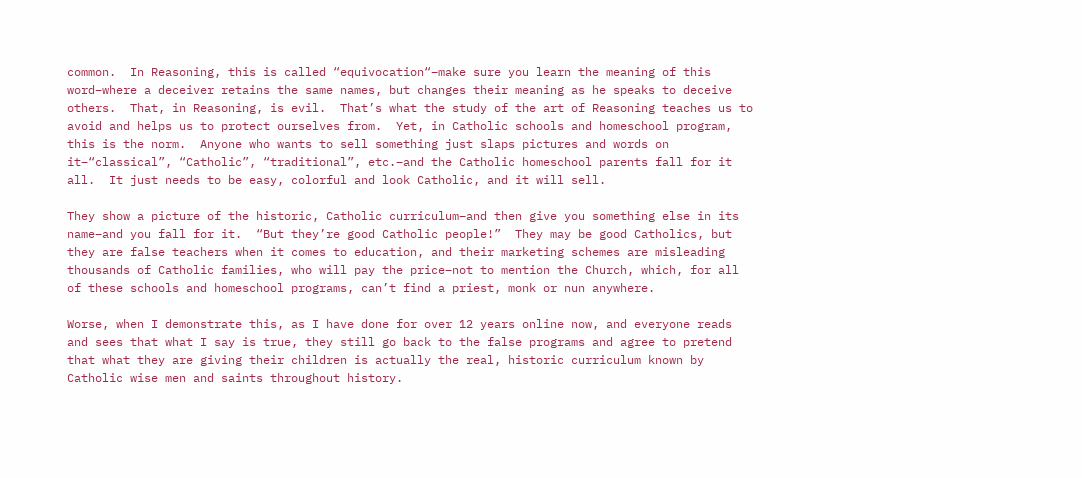common.  In Reasoning, this is called “equivocation“–make sure you learn the meaning of this word–where a deceiver retains the same names, but changes their meaning as he speaks to deceive others.  That, in Reasoning, is evil.  That’s what the study of the art of Reasoning teaches us to avoid and helps us to protect ourselves from.  Yet, in Catholic schools and homeschool program, this is the norm.  Anyone who wants to sell something just slaps pictures and words on it–“classical”, “Catholic”, “traditional”, etc.–and the Catholic homeschool parents fall for it all.  It just needs to be easy, colorful and look Catholic, and it will sell.

They show a picture of the historic, Catholic curriculum–and then give you something else in its name–and you fall for it.  “But they’re good Catholic people!”  They may be good Catholics, but they are false teachers when it comes to education, and their marketing schemes are misleading thousands of Catholic families, who will pay the price–not to mention the Church, which, for all of these schools and homeschool programs, can’t find a priest, monk or nun anywhere.

Worse, when I demonstrate this, as I have done for over 12 years online now, and everyone reads and sees that what I say is true, they still go back to the false programs and agree to pretend that what they are giving their children is actually the real, historic curriculum known by Catholic wise men and saints throughout history.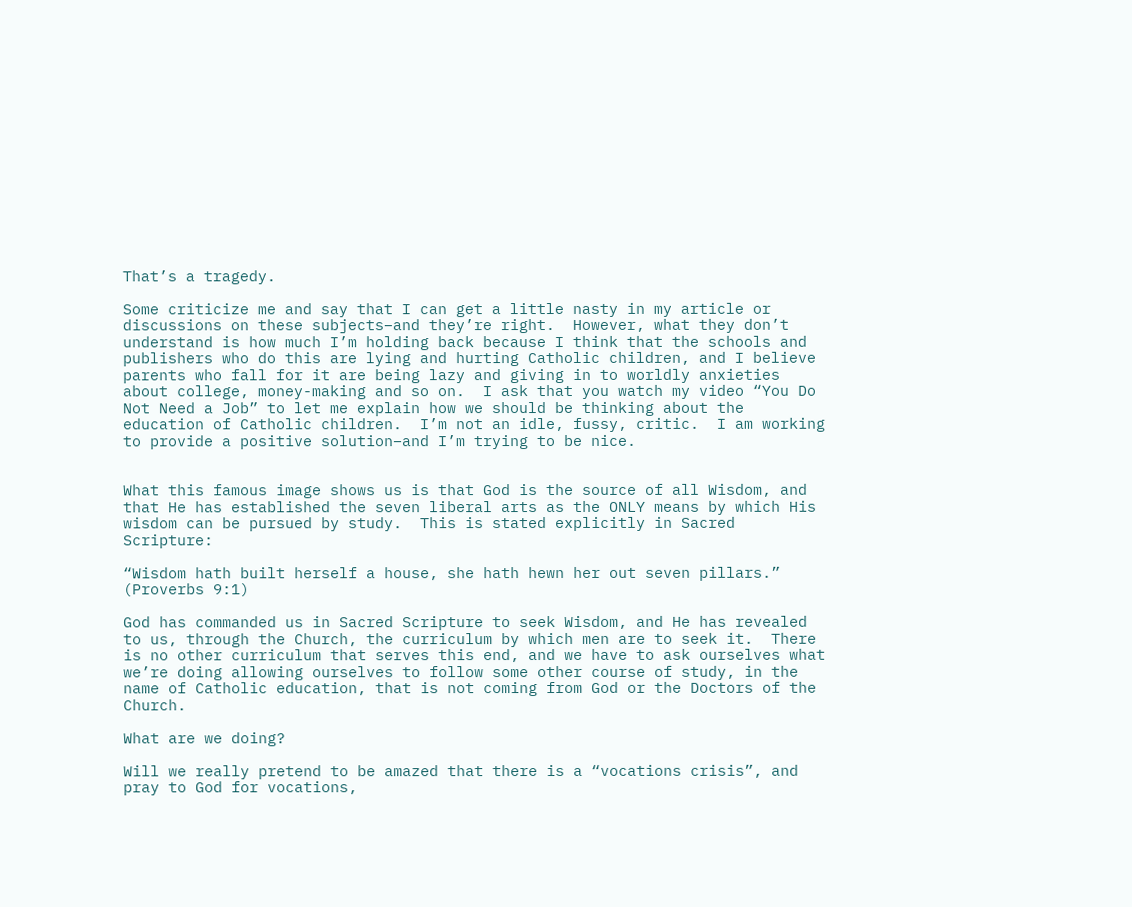That’s a tragedy.

Some criticize me and say that I can get a little nasty in my article or discussions on these subjects–and they’re right.  However, what they don’t understand is how much I’m holding back because I think that the schools and publishers who do this are lying and hurting Catholic children, and I believe parents who fall for it are being lazy and giving in to worldly anxieties about college, money-making and so on.  I ask that you watch my video “You Do Not Need a Job” to let me explain how we should be thinking about the education of Catholic children.  I’m not an idle, fussy, critic.  I am working to provide a positive solution–and I’m trying to be nice.


What this famous image shows us is that God is the source of all Wisdom, and that He has established the seven liberal arts as the ONLY means by which His wisdom can be pursued by study.  This is stated explicitly in Sacred Scripture:

“Wisdom hath built herself a house, she hath hewn her out seven pillars.” (Proverbs 9:1)

God has commanded us in Sacred Scripture to seek Wisdom, and He has revealed to us, through the Church, the curriculum by which men are to seek it.  There is no other curriculum that serves this end, and we have to ask ourselves what we’re doing allowing ourselves to follow some other course of study, in the name of Catholic education, that is not coming from God or the Doctors of the Church.

What are we doing?

Will we really pretend to be amazed that there is a “vocations crisis”, and pray to God for vocations,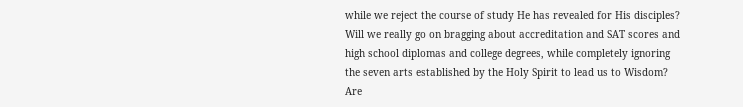while we reject the course of study He has revealed for His disciples?  Will we really go on bragging about accreditation and SAT scores and high school diplomas and college degrees, while completely ignoring the seven arts established by the Holy Spirit to lead us to Wisdom?  Are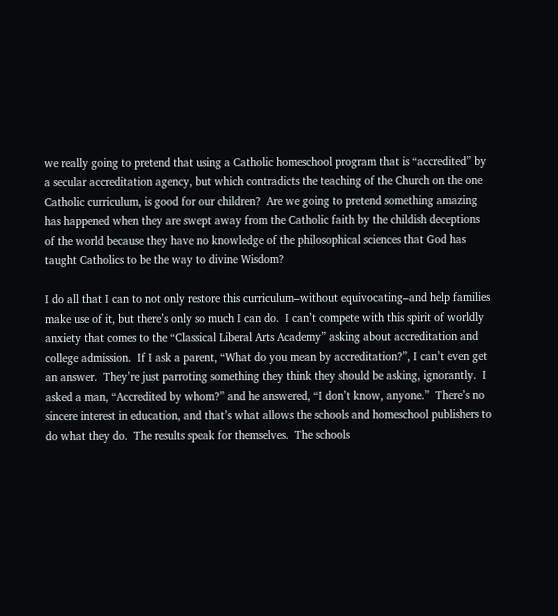we really going to pretend that using a Catholic homeschool program that is “accredited” by a secular accreditation agency, but which contradicts the teaching of the Church on the one Catholic curriculum, is good for our children?  Are we going to pretend something amazing has happened when they are swept away from the Catholic faith by the childish deceptions of the world because they have no knowledge of the philosophical sciences that God has taught Catholics to be the way to divine Wisdom?

I do all that I can to not only restore this curriculum–without equivocating–and help families make use of it, but there’s only so much I can do.  I can’t compete with this spirit of worldly anxiety that comes to the “Classical Liberal Arts Academy” asking about accreditation and college admission.  If I ask a parent, “What do you mean by accreditation?”, I can’t even get an answer.  They’re just parroting something they think they should be asking, ignorantly.  I asked a man, “Accredited by whom?” and he answered, “I don’t know, anyone.”  There’s no sincere interest in education, and that’s what allows the schools and homeschool publishers to do what they do.  The results speak for themselves.  The schools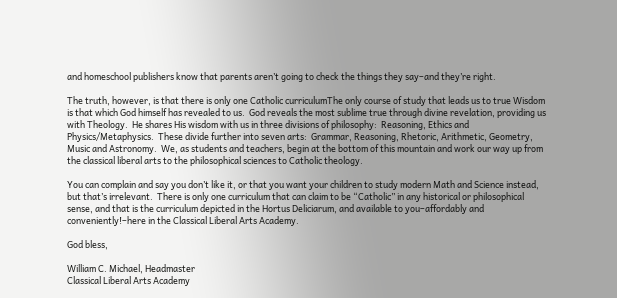and homeschool publishers know that parents aren’t going to check the things they say–and they’re right.

The truth, however, is that there is only one Catholic curriculumThe only course of study that leads us to true Wisdom is that which God himself has revealed to us.  God reveals the most sublime true through divine revelation, providing us with Theology.  He shares His wisdom with us in three divisions of philosophy:  Reasoning, Ethics and Physics/Metaphysics.  These divide further into seven arts:  Grammar, Reasoning, Rhetoric, Arithmetic, Geometry, Music and Astronomy.  We, as students and teachers, begin at the bottom of this mountain and work our way up from the classical liberal arts to the philosophical sciences to Catholic theology.

You can complain and say you don’t like it, or that you want your children to study modern Math and Science instead, but that’s irrelevant.  There is only one curriculum that can claim to be “Catholic” in any historical or philosophical sense, and that is the curriculum depicted in the Hortus Deliciarum, and available to you–affordably and conveniently!–here in the Classical Liberal Arts Academy.

God bless,

William C. Michael, Headmaster
Classical Liberal Arts Academy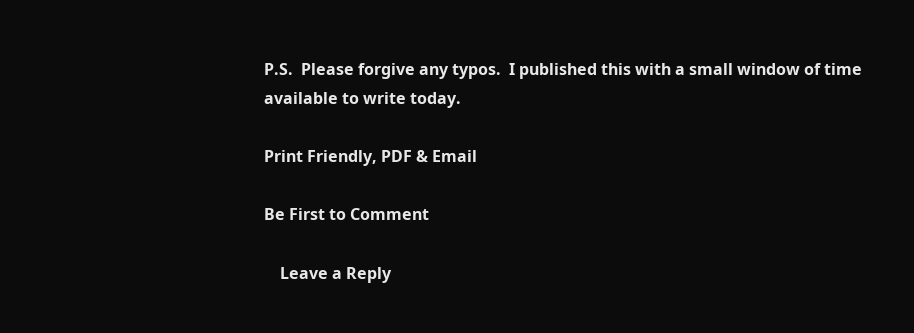P.S.  Please forgive any typos.  I published this with a small window of time available to write today.

Print Friendly, PDF & Email

Be First to Comment

    Leave a Reply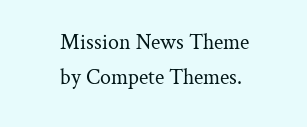Mission News Theme by Compete Themes.